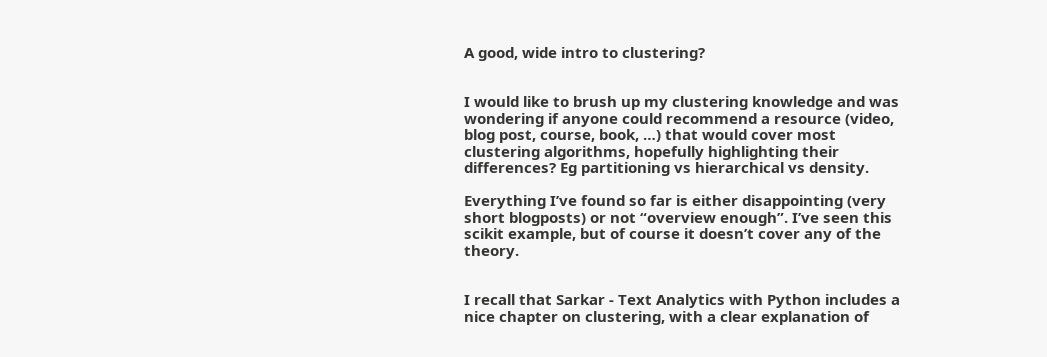A good, wide intro to clustering?


I would like to brush up my clustering knowledge and was wondering if anyone could recommend a resource (video, blog post, course, book, …) that would cover most clustering algorithms, hopefully highlighting their differences? Eg partitioning vs hierarchical vs density.

Everything I’ve found so far is either disappointing (very short blogposts) or not “overview enough”. I’ve seen this scikit example, but of course it doesn’t cover any of the theory.


I recall that Sarkar - Text Analytics with Python includes a nice chapter on clustering, with a clear explanation of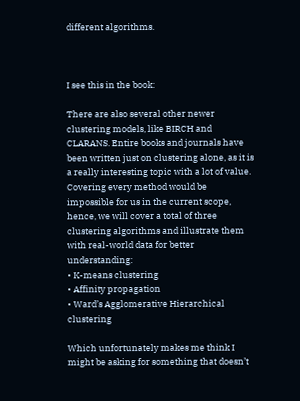different algorithms.



I see this in the book:

There are also several other newer clustering models, like BIRCH and CLARANS. Entire books and journals have been written just on clustering alone, as it is a really interesting topic with a lot of value. Covering every method would be impossible for us in the current scope, hence, we will cover a total of three clustering algorithms and illustrate them with real-world data for better understanding:
• K-means clustering
• Affinity propagation
• Ward’s Agglomerative Hierarchical clustering

Which unfortunately makes me think I might be asking for something that doesn’t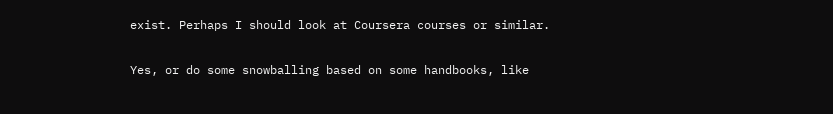exist. Perhaps I should look at Coursera courses or similar.

Yes, or do some snowballing based on some handbooks, like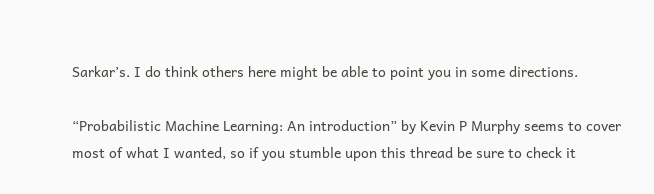Sarkar’s. I do think others here might be able to point you in some directions.

“Probabilistic Machine Learning: An introduction” by Kevin P Murphy seems to cover most of what I wanted, so if you stumble upon this thread be sure to check it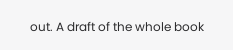out. A draft of the whole book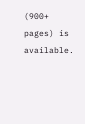(900+ pages) is available.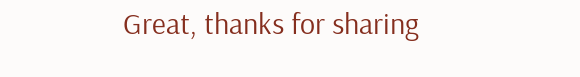Great, thanks for sharing